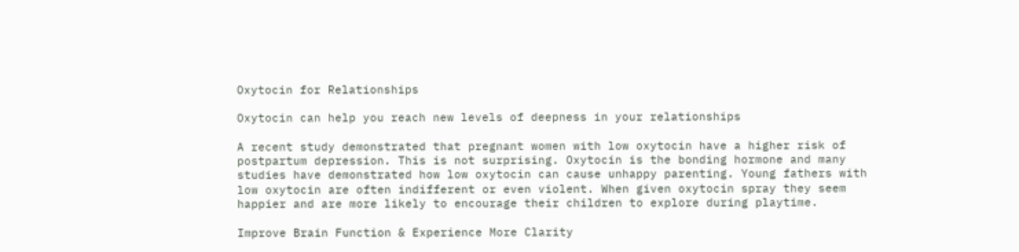Oxytocin for Relationships

Oxytocin can help you reach new levels of deepness in your relationships

A recent study demonstrated that pregnant women with low oxytocin have a higher risk of postpartum depression. This is not surprising. Oxytocin is the bonding hormone and many studies have demonstrated how low oxytocin can cause unhappy parenting. Young fathers with low oxytocin are often indifferent or even violent. When given oxytocin spray they seem happier and are more likely to encourage their children to explore during playtime.

Improve Brain Function & Experience More Clarity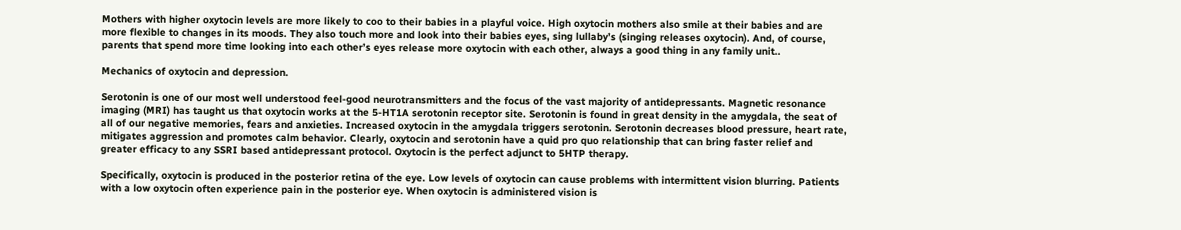Mothers with higher oxytocin levels are more likely to coo to their babies in a playful voice. High oxytocin mothers also smile at their babies and are more flexible to changes in its moods. They also touch more and look into their babies eyes, sing lullaby’s (singing releases oxytocin). And, of course, parents that spend more time looking into each other’s eyes release more oxytocin with each other, always a good thing in any family unit..

Mechanics of oxytocin and depression.

Serotonin is one of our most well understood feel-good neurotransmitters and the focus of the vast majority of antidepressants. Magnetic resonance imaging (MRI) has taught us that oxytocin works at the 5-HT1A serotonin receptor site. Serotonin is found in great density in the amygdala, the seat of all of our negative memories, fears and anxieties. Increased oxytocin in the amygdala triggers serotonin. Serotonin decreases blood pressure, heart rate, mitigates aggression and promotes calm behavior. Clearly, oxytocin and serotonin have a quid pro quo relationship that can bring faster relief and greater efficacy to any SSRI based antidepressant protocol. Oxytocin is the perfect adjunct to 5HTP therapy.

Specifically, oxytocin is produced in the posterior retina of the eye. Low levels of oxytocin can cause problems with intermittent vision blurring. Patients with a low oxytocin often experience pain in the posterior eye. When oxytocin is administered vision is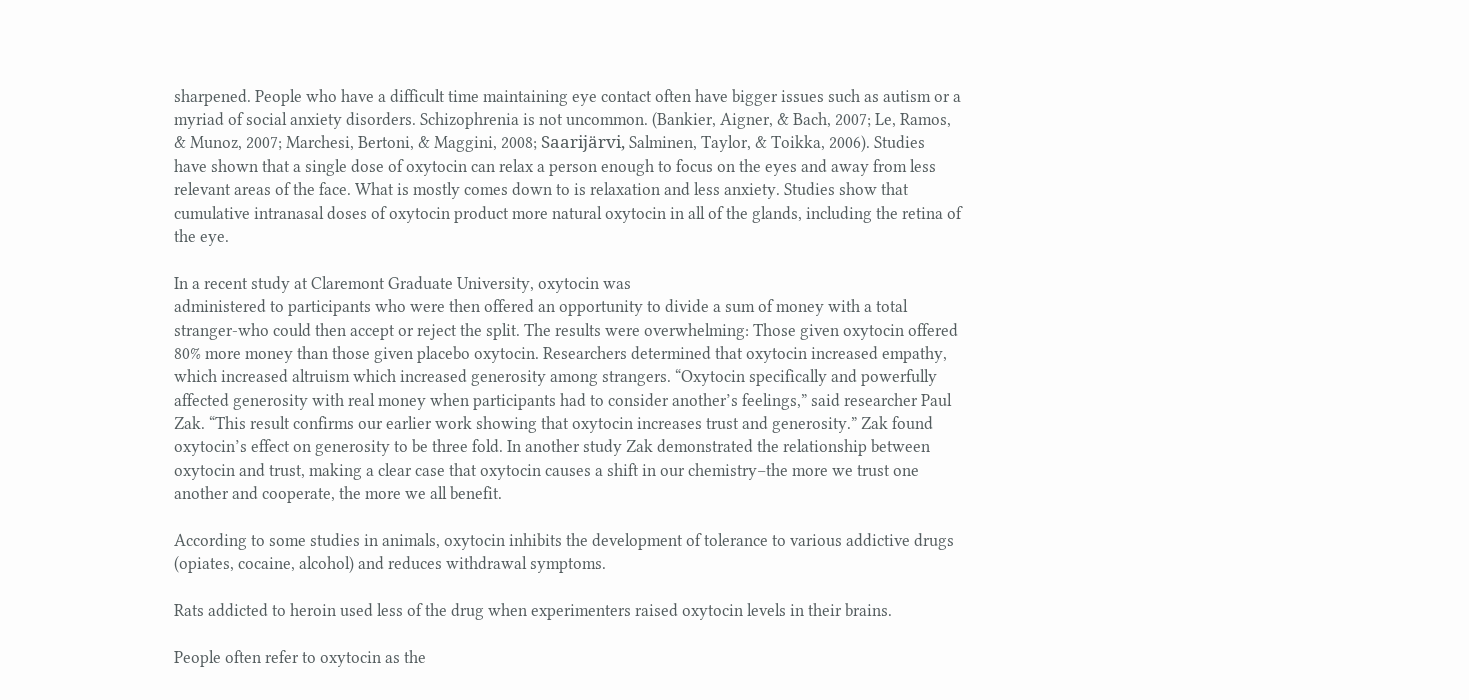sharpened. People who have a difficult time maintaining eye contact often have bigger issues such as autism or a myriad of social anxiety disorders. Schizophrenia is not uncommon. (Bankier, Aigner, & Bach, 2007; Le, Ramos, & Munoz, 2007; Marchesi, Bertoni, & Maggini, 2008; Saarijärvi, Salminen, Taylor, & Toikka, 2006). Studies have shown that a single dose of oxytocin can relax a person enough to focus on the eyes and away from less relevant areas of the face. What is mostly comes down to is relaxation and less anxiety. Studies show that cumulative intranasal doses of oxytocin product more natural oxytocin in all of the glands, including the retina of the eye.

In a recent study at Claremont Graduate University, oxytocin was
administered to participants who were then offered an opportunity to divide a sum of money with a total stranger-who could then accept or reject the split. The results were overwhelming: Those given oxytocin offered 80% more money than those given placebo oxytocin. Researchers determined that oxytocin increased empathy, which increased altruism which increased generosity among strangers. “Oxytocin specifically and powerfully affected generosity with real money when participants had to consider another’s feelings,” said researcher Paul Zak. “This result confirms our earlier work showing that oxytocin increases trust and generosity.” Zak found oxytocin’s effect on generosity to be three fold. In another study Zak demonstrated the relationship between oxytocin and trust, making a clear case that oxytocin causes a shift in our chemistry–the more we trust one another and cooperate, the more we all benefit.

According to some studies in animals, oxytocin inhibits the development of tolerance to various addictive drugs (opiates, cocaine, alcohol) and reduces withdrawal symptoms.

Rats addicted to heroin used less of the drug when experimenters raised oxytocin levels in their brains.

People often refer to oxytocin as the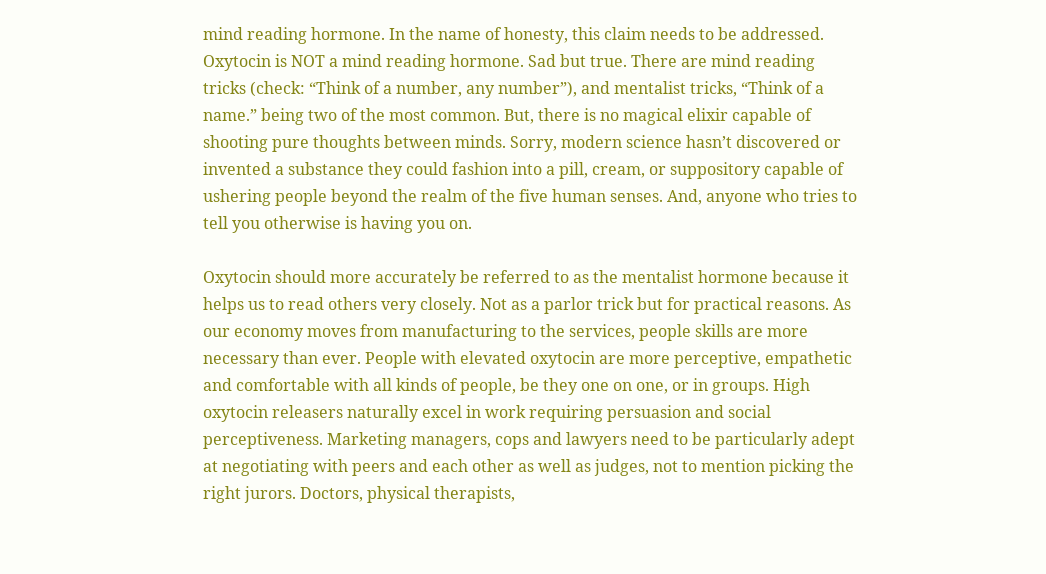mind reading hormone. In the name of honesty, this claim needs to be addressed. Oxytocin is NOT a mind reading hormone. Sad but true. There are mind reading tricks (check: “Think of a number, any number”), and mentalist tricks, “Think of a name.” being two of the most common. But, there is no magical elixir capable of shooting pure thoughts between minds. Sorry, modern science hasn’t discovered or invented a substance they could fashion into a pill, cream, or suppository capable of ushering people beyond the realm of the five human senses. And, anyone who tries to tell you otherwise is having you on.

Oxytocin should more accurately be referred to as the mentalist hormone because it helps us to read others very closely. Not as a parlor trick but for practical reasons. As our economy moves from manufacturing to the services, people skills are more necessary than ever. People with elevated oxytocin are more perceptive, empathetic and comfortable with all kinds of people, be they one on one, or in groups. High oxytocin releasers naturally excel in work requiring persuasion and social perceptiveness. Marketing managers, cops and lawyers need to be particularly adept at negotiating with peers and each other as well as judges, not to mention picking the right jurors. Doctors, physical therapists,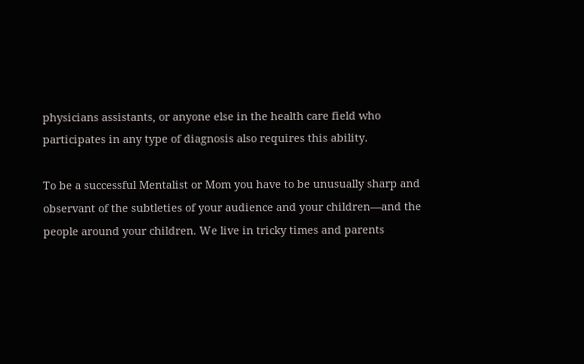physicians assistants, or anyone else in the health care field who participates in any type of diagnosis also requires this ability.

To be a successful Mentalist or Mom you have to be unusually sharp and observant of the subtleties of your audience and your children—and the people around your children. We live in tricky times and parents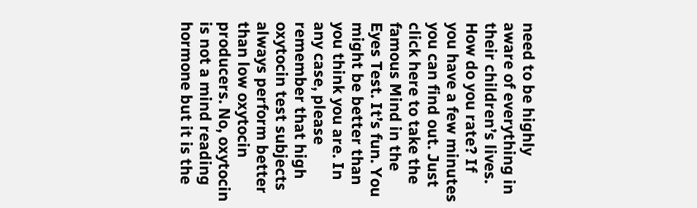need to be highly aware of everything in their children’s lives. How do you rate? If you have a few minutes you can find out. Just click here to take the famous Mind in the Eyes Test. It’s fun. You might be better than you think you are. In any case, please remember that high oxytocin test subjects always perform better than low oxytocin producers. No, oxytocin is not a mind reading hormone but it is the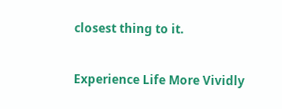closest thing to it.

Experience Life More Vividly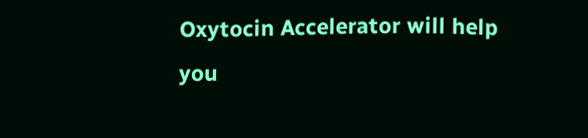Oxytocin Accelerator will help you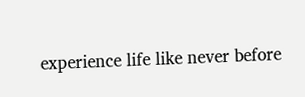experience life like never before